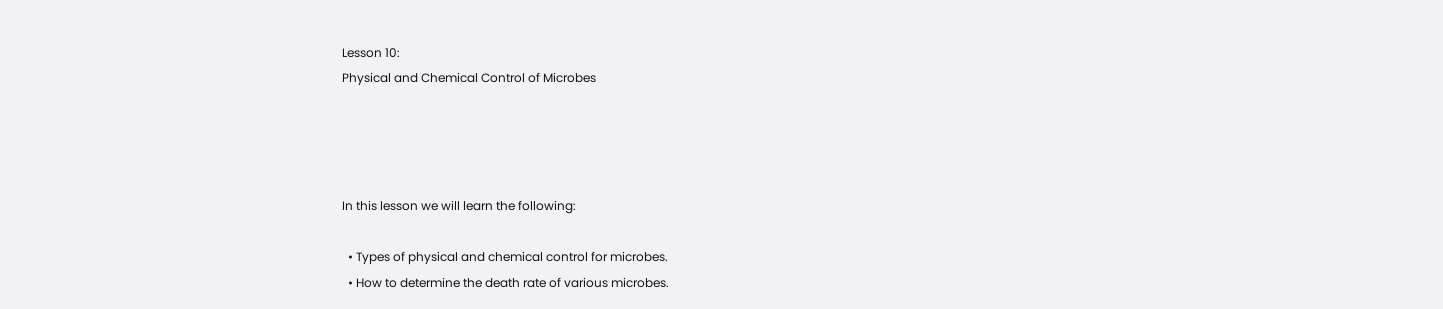Lesson 10:
Physical and Chemical Control of Microbes




In this lesson we will learn the following:

  • Types of physical and chemical control for microbes.
  • How to determine the death rate of various microbes.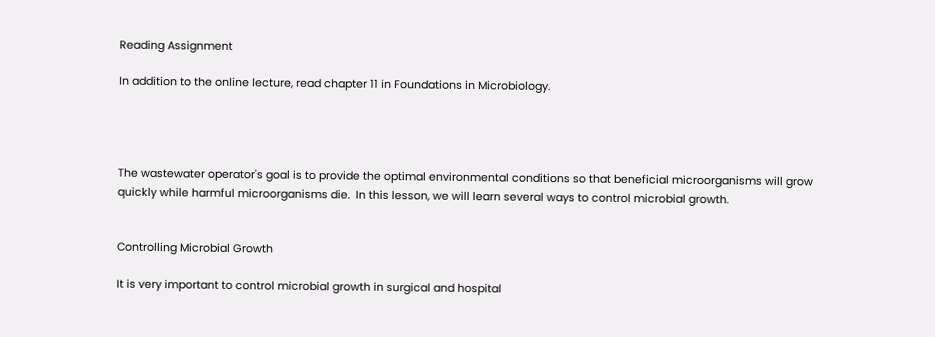Reading Assignment

In addition to the online lecture, read chapter 11 in Foundations in Microbiology.




The wastewater operator's goal is to provide the optimal environmental conditions so that beneficial microorganisms will grow quickly while harmful microorganisms die.  In this lesson, we will learn several ways to control microbial growth.


Controlling Microbial Growth

It is very important to control microbial growth in surgical and hospital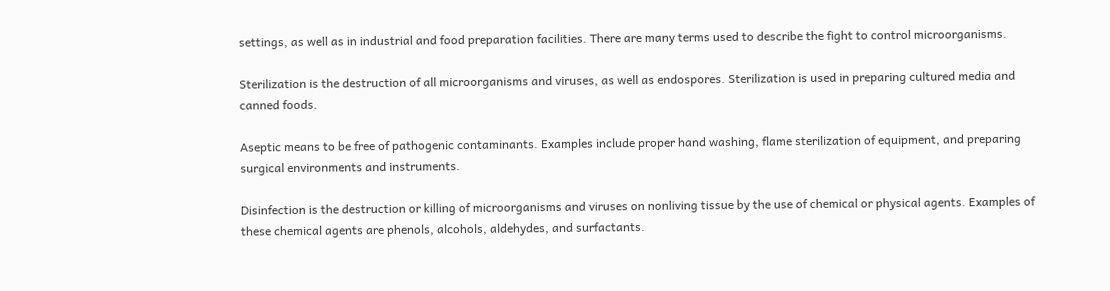settings, as well as in industrial and food preparation facilities. There are many terms used to describe the fight to control microorganisms.

Sterilization is the destruction of all microorganisms and viruses, as well as endospores. Sterilization is used in preparing cultured media and canned foods.

Aseptic means to be free of pathogenic contaminants. Examples include proper hand washing, flame sterilization of equipment, and preparing surgical environments and instruments.

Disinfection is the destruction or killing of microorganisms and viruses on nonliving tissue by the use of chemical or physical agents. Examples of these chemical agents are phenols, alcohols, aldehydes, and surfactants.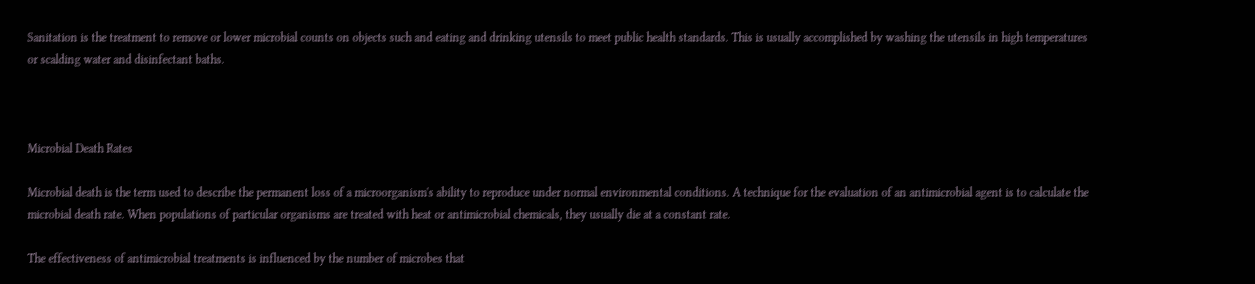Sanitation is the treatment to remove or lower microbial counts on objects such and eating and drinking utensils to meet public health standards. This is usually accomplished by washing the utensils in high temperatures or scalding water and disinfectant baths.



Microbial Death Rates

Microbial death is the term used to describe the permanent loss of a microorganism's ability to reproduce under normal environmental conditions. A technique for the evaluation of an antimicrobial agent is to calculate the microbial death rate. When populations of particular organisms are treated with heat or antimicrobial chemicals, they usually die at a constant rate.

The effectiveness of antimicrobial treatments is influenced by the number of microbes that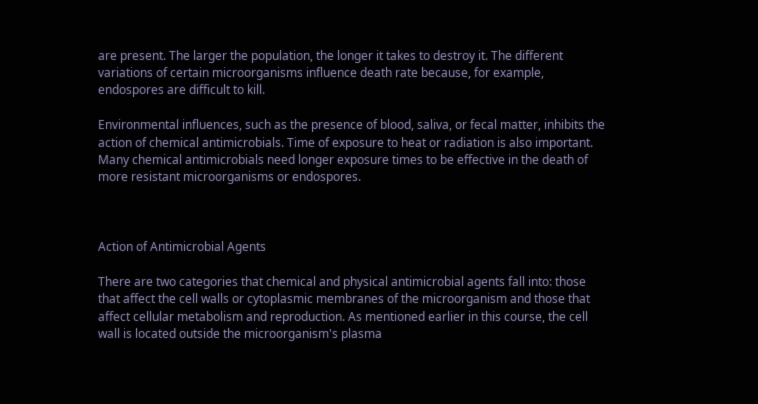are present. The larger the population, the longer it takes to destroy it. The different variations of certain microorganisms influence death rate because, for example, endospores are difficult to kill.

Environmental influences, such as the presence of blood, saliva, or fecal matter, inhibits the action of chemical antimicrobials. Time of exposure to heat or radiation is also important. Many chemical antimicrobials need longer exposure times to be effective in the death of more resistant microorganisms or endospores.



Action of Antimicrobial Agents

There are two categories that chemical and physical antimicrobial agents fall into: those that affect the cell walls or cytoplasmic membranes of the microorganism and those that affect cellular metabolism and reproduction. As mentioned earlier in this course, the cell wall is located outside the microorganism's plasma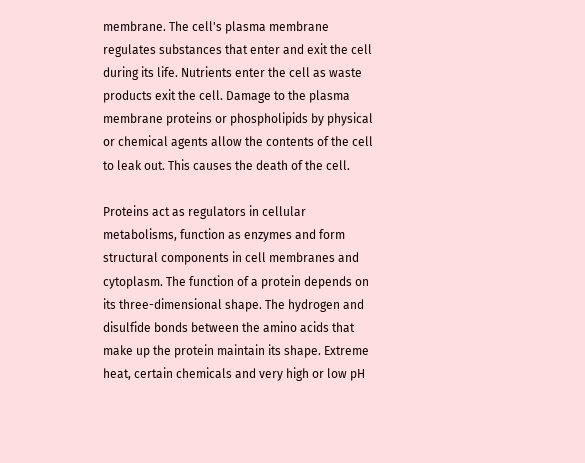membrane. The cell's plasma membrane regulates substances that enter and exit the cell during its life. Nutrients enter the cell as waste products exit the cell. Damage to the plasma membrane proteins or phospholipids by physical or chemical agents allow the contents of the cell to leak out. This causes the death of the cell.

Proteins act as regulators in cellular metabolisms, function as enzymes and form structural components in cell membranes and cytoplasm. The function of a protein depends on its three-dimensional shape. The hydrogen and disulfide bonds between the amino acids that make up the protein maintain its shape. Extreme heat, certain chemicals and very high or low pH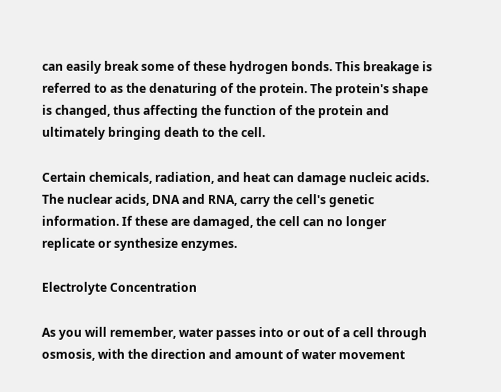can easily break some of these hydrogen bonds. This breakage is referred to as the denaturing of the protein. The protein's shape is changed, thus affecting the function of the protein and ultimately bringing death to the cell.

Certain chemicals, radiation, and heat can damage nucleic acids. The nuclear acids, DNA and RNA, carry the cell's genetic information. If these are damaged, the cell can no longer replicate or synthesize enzymes.

Electrolyte Concentration

As you will remember, water passes into or out of a cell through osmosis, with the direction and amount of water movement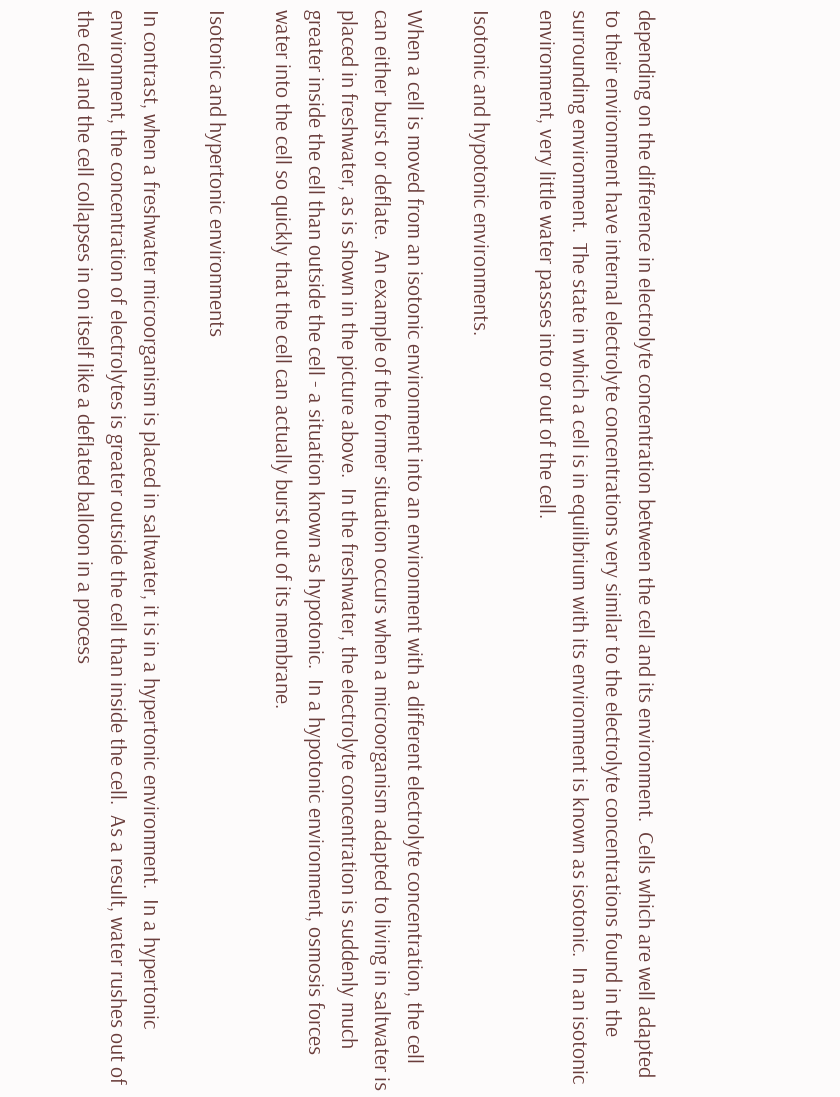depending on the difference in electrolyte concentration between the cell and its environment.  Cells which are well adapted to their environment have internal electrolyte concentrations very similar to the electrolyte concentrations found in the surrounding environment.  The state in which a cell is in equilibrium with its environment is known as isotonic.  In an isotonic environment, very little water passes into or out of the cell.

Isotonic and hypotonic environments.

When a cell is moved from an isotonic environment into an environment with a different electrolyte concentration, the cell can either burst or deflate.  An example of the former situation occurs when a microorganism adapted to living in saltwater is placed in freshwater, as is shown in the picture above.  In the freshwater, the electrolyte concentration is suddenly much greater inside the cell than outside the cell - a situation known as hypotonic.  In a hypotonic environment, osmosis forces water into the cell so quickly that the cell can actually burst out of its membrane.

Isotonic and hypertonic environments

In contrast, when a freshwater microorganism is placed in saltwater, it is in a hypertonic environment.  In a hypertonic environment, the concentration of electrolytes is greater outside the cell than inside the cell.  As a result, water rushes out of the cell and the cell collapses in on itself like a deflated balloon in a process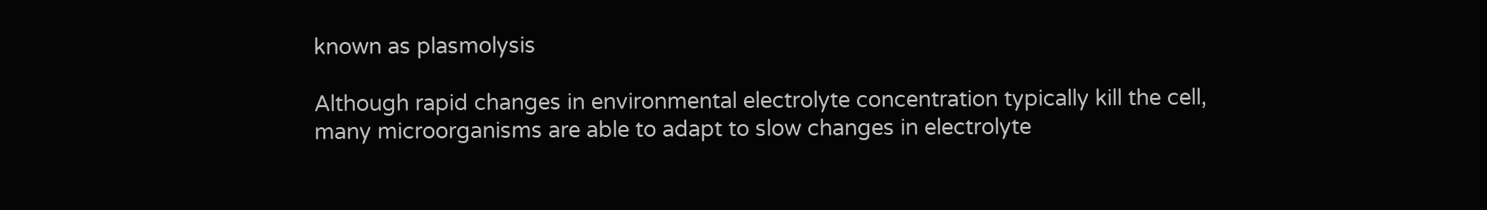known as plasmolysis

Although rapid changes in environmental electrolyte concentration typically kill the cell, many microorganisms are able to adapt to slow changes in electrolyte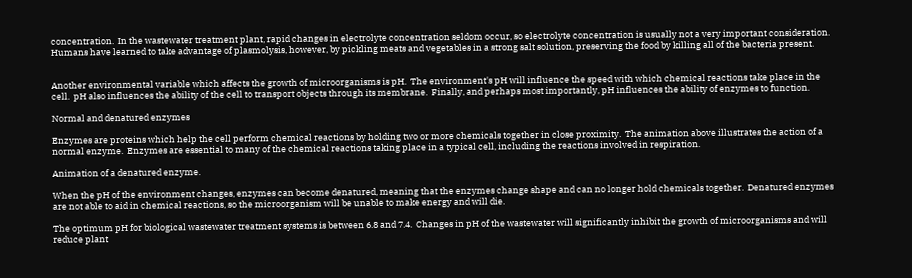concentration.  In the wastewater treatment plant, rapid changes in electrolyte concentration seldom occur, so electrolyte concentration is usually not a very important consideration.  Humans have learned to take advantage of plasmolysis, however, by pickling meats and vegetables in a strong salt solution, preserving the food by killing all of the bacteria present.


Another environmental variable which affects the growth of microorganisms is pH.  The environment's pH will influence the speed with which chemical reactions take place in the cell.  pH also influences the ability of the cell to transport objects through its membrane.  Finally, and perhaps most importantly, pH influences the ability of enzymes to function.

Normal and denatured enzymes

Enzymes are proteins which help the cell perform chemical reactions by holding two or more chemicals together in close proximity.  The animation above illustrates the action of a normal enzyme.  Enzymes are essential to many of the chemical reactions taking place in a typical cell, including the reactions involved in respiration.

Animation of a denatured enzyme.

When the pH of the environment changes, enzymes can become denatured, meaning that the enzymes change shape and can no longer hold chemicals together.  Denatured enzymes are not able to aid in chemical reactions, so the microorganism will be unable to make energy and will die.

The optimum pH for biological wastewater treatment systems is between 6.8 and 7.4.  Changes in pH of the wastewater will significantly inhibit the growth of microorganisms and will reduce plant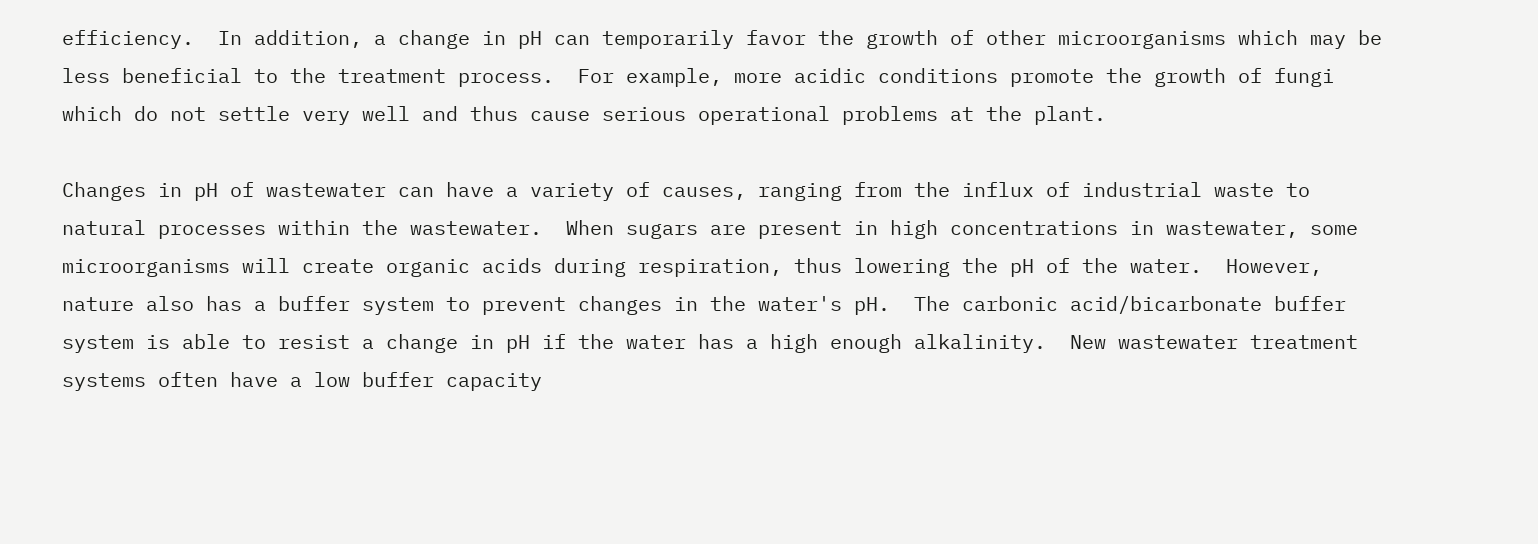efficiency.  In addition, a change in pH can temporarily favor the growth of other microorganisms which may be less beneficial to the treatment process.  For example, more acidic conditions promote the growth of fungi which do not settle very well and thus cause serious operational problems at the plant.

Changes in pH of wastewater can have a variety of causes, ranging from the influx of industrial waste to natural processes within the wastewater.  When sugars are present in high concentrations in wastewater, some microorganisms will create organic acids during respiration, thus lowering the pH of the water.  However, nature also has a buffer system to prevent changes in the water's pH.  The carbonic acid/bicarbonate buffer system is able to resist a change in pH if the water has a high enough alkalinity.  New wastewater treatment systems often have a low buffer capacity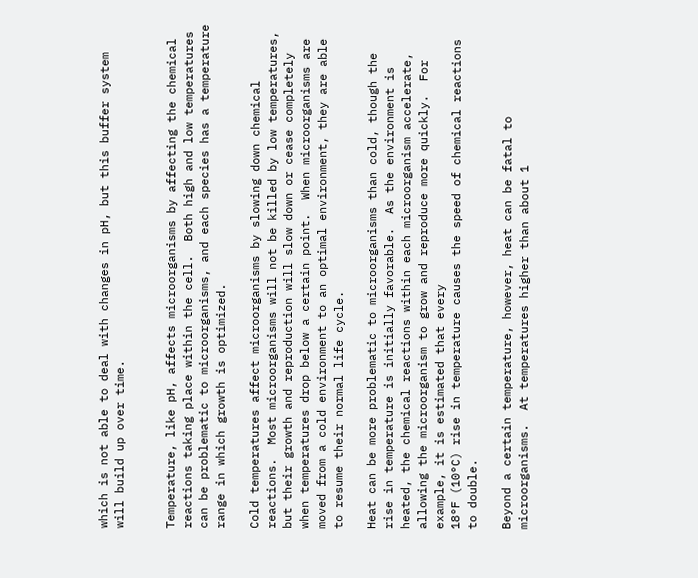which is not able to deal with changes in pH, but this buffer system will build up over time.


Temperature, like pH, affects microorganisms by affecting the chemical reactions taking place within the cell.  Both high and low temperatures can be problematic to microorganisms, and each species has a temperature range in which growth is optimized.

Cold temperatures affect microorganisms by slowing down chemical reactions.  Most microorganisms will not be killed by low temperatures, but their growth and reproduction will slow down or cease completely when temperatures drop below a certain point.  When microorganisms are moved from a cold environment to an optimal environment, they are able to resume their normal life cycle.

Heat can be more problematic to microorganisms than cold, though the rise in temperature is initially favorable.  As the environment is heated, the chemical reactions within each microorganism accelerate, allowing the microorganism to grow and reproduce more quickly.  For example, it is estimated that every
18°F (10°C) rise in temperature causes the speed of chemical reactions to double.

Beyond a certain temperature, however, heat can be fatal to microorganisms.  At temperatures higher than about 1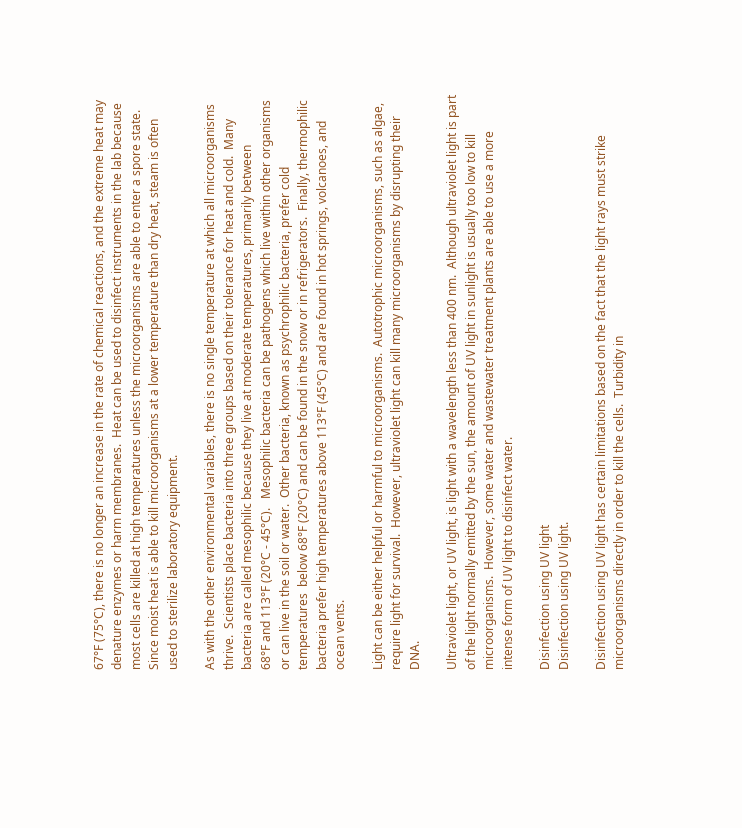67°F (75°C), there is no longer an increase in the rate of chemical reactions, and the extreme heat may denature enzymes or harm membranes.  Heat can be used to disinfect instruments in the lab because most cells are killed at high temperatures unless the microorganisms are able to enter a spore state.  Since moist heat is able to kill microorganisms at a lower temperature than dry heat, steam is often used to sterilize laboratory equipment.

As with the other environmental variables, there is no single temperature at which all microorganisms thrive.  Scientists place bacteria into three groups based on their tolerance for heat and cold.  Many bacteria are called mesophilic because they live at moderate temperatures, primarily between
68°F and 113°F (20°C - 45°C).   Mesophilic bacteria can be pathogens which live within other organisms or can live in the soil or water.  Other bacteria, known as psychrophilic bacteria, prefer cold temperatures  below 68°F (20°C) and can be found in the snow or in refrigerators.  Finally, thermophilic bacteria prefer high temperatures above 113°F (45°C) and are found in hot springs, volcanoes, and ocean vents.

Light can be either helpful or harmful to microorganisms.  Autotrophic microorganisms, such as algae, require light for survival.  However, ultraviolet light can kill many microorganisms by disrupting their DNA.

Ultraviolet light, or UV light, is light with a wavelength less than 400 nm.  Although ultraviolet light is part of the light normally emitted by the sun, the amount of UV light in sunlight is usually too low to kill microorganisms.  However, some water and wastewater treatment plants are able to use a more intense form of UV light to disinfect water.

Disinfection using UV light
Disinfection using UV light.

Disinfection using UV light has certain limitations based on the fact that the light rays must strike microorganisms directly in order to kill the cells.  Turbidity in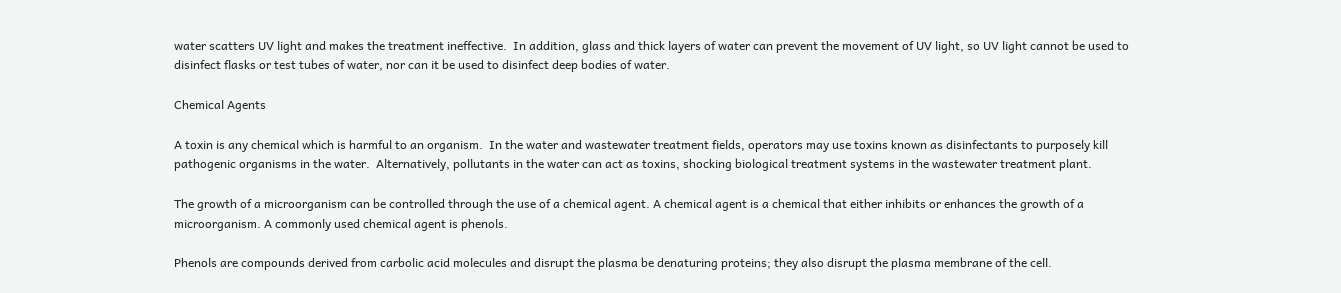water scatters UV light and makes the treatment ineffective.  In addition, glass and thick layers of water can prevent the movement of UV light, so UV light cannot be used to disinfect flasks or test tubes of water, nor can it be used to disinfect deep bodies of water.

Chemical Agents

A toxin is any chemical which is harmful to an organism.  In the water and wastewater treatment fields, operators may use toxins known as disinfectants to purposely kill pathogenic organisms in the water.  Alternatively, pollutants in the water can act as toxins, shocking biological treatment systems in the wastewater treatment plant.

The growth of a microorganism can be controlled through the use of a chemical agent. A chemical agent is a chemical that either inhibits or enhances the growth of a microorganism. A commonly used chemical agent is phenols.

Phenols are compounds derived from carbolic acid molecules and disrupt the plasma be denaturing proteins; they also disrupt the plasma membrane of the cell.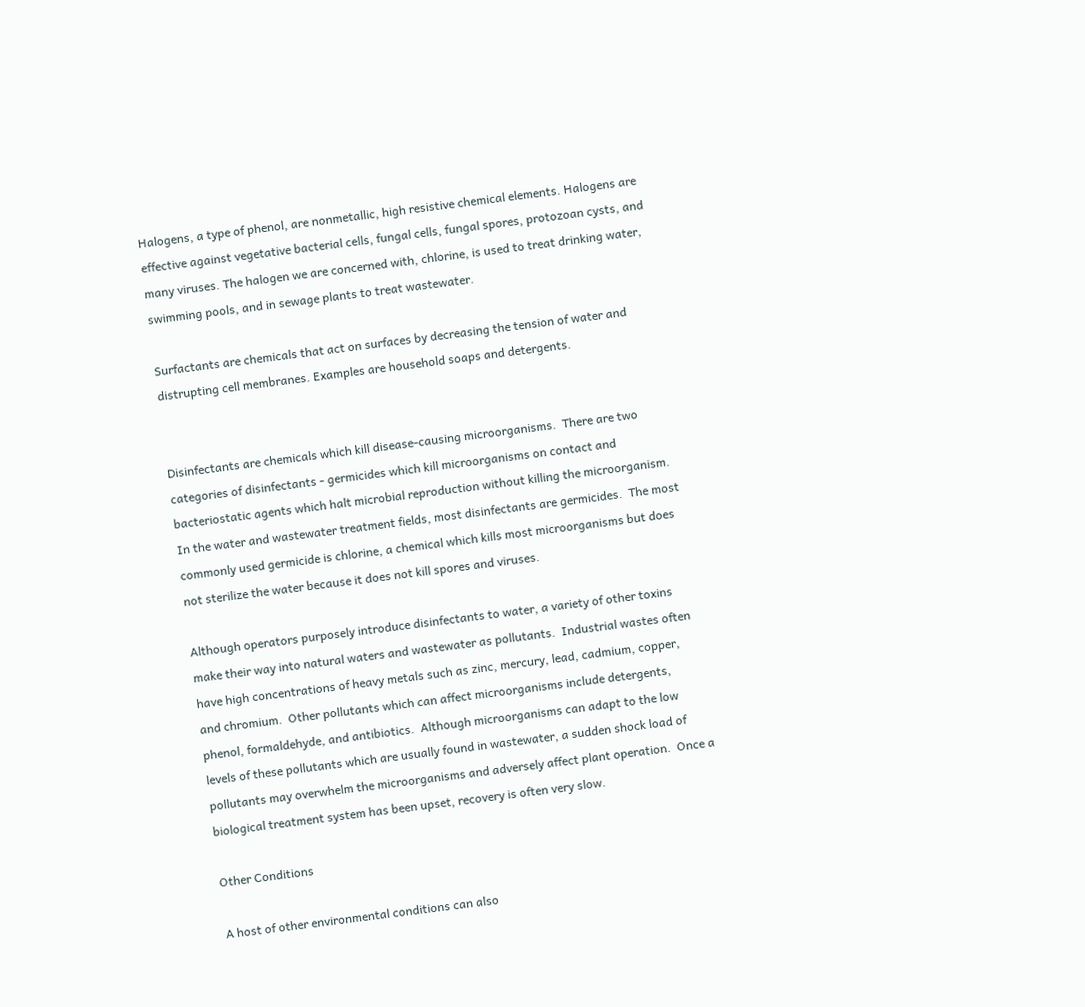Halogens, a type of phenol, are nonmetallic, high resistive chemical elements. Halogens are effective against vegetative bacterial cells, fungal cells, fungal spores, protozoan cysts, and many viruses. The halogen we are concerned with, chlorine, is used to treat drinking water, swimming pools, and in sewage plants to treat wastewater.

Surfactants are chemicals that act on surfaces by decreasing the tension of water and distrupting cell membranes. Examples are household soaps and detergents.


Disinfectants are chemicals which kill disease-causing microorganisms.  There are two categories of disinfectants - germicides which kill microorganisms on contact and bacteriostatic agents which halt microbial reproduction without killing the microorganism.  In the water and wastewater treatment fields, most disinfectants are germicides.  The most commonly used germicide is chlorine, a chemical which kills most microorganisms but does not sterilize the water because it does not kill spores and viruses.

Although operators purposely introduce disinfectants to water, a variety of other toxins make their way into natural waters and wastewater as pollutants.  Industrial wastes often have high concentrations of heavy metals such as zinc, mercury, lead, cadmium, copper, and chromium.  Other pollutants which can affect microorganisms include detergents, phenol, formaldehyde, and antibiotics.  Although microorganisms can adapt to the low levels of these pollutants which are usually found in wastewater, a sudden shock load of pollutants may overwhelm the microorganisms and adversely affect plant operation.  Once a biological treatment system has been upset, recovery is often very slow.

Other Conditions

A host of other environmental conditions can also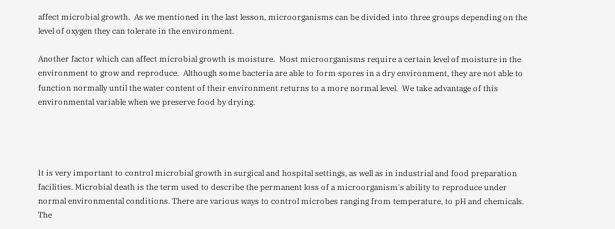affect microbial growth.  As we mentioned in the last lesson, microorganisms can be divided into three groups depending on the level of oxygen they can tolerate in the environment.

Another factor which can affect microbial growth is moisture.  Most microorganisms require a certain level of moisture in the environment to grow and reproduce.  Although some bacteria are able to form spores in a dry environment, they are not able to function normally until the water content of their environment returns to a more normal level.  We take advantage of this environmental variable when we preserve food by drying.




It is very important to control microbial growth in surgical and hospital settings, as well as in industrial and food preparation facilities. Microbial death is the term used to describe the permanent loss of a microorganism's ability to reproduce under normal environmental conditions. There are various ways to control microbes ranging from temperature, to pH and chemicals. The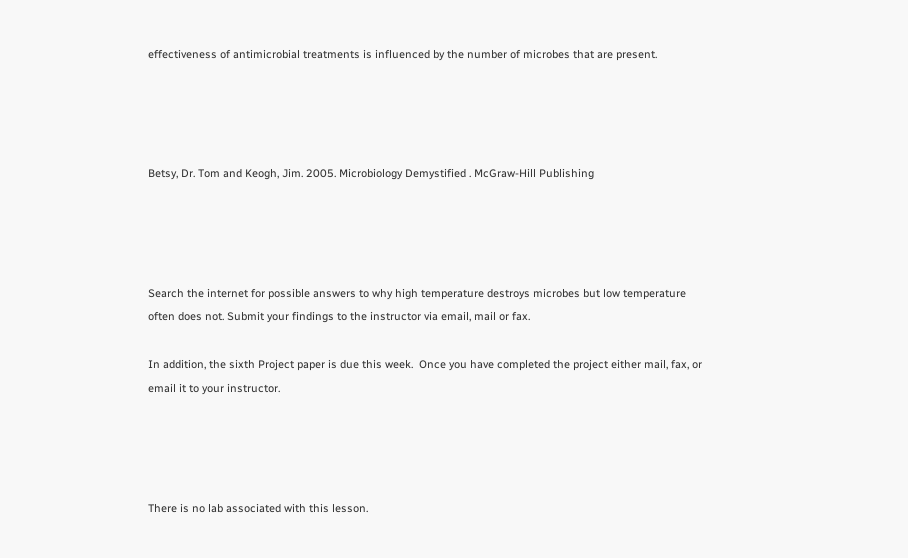effectiveness of antimicrobial treatments is influenced by the number of microbes that are present.




Betsy, Dr. Tom and Keogh, Jim. 2005. Microbiology Demystified . McGraw-Hill Publishing




Search the internet for possible answers to why high temperature destroys microbes but low temperature often does not. Submit your findings to the instructor via email, mail or fax.

In addition, the sixth Project paper is due this week.  Once you have completed the project either mail, fax, or email it to your instructor.




There is no lab associated with this lesson.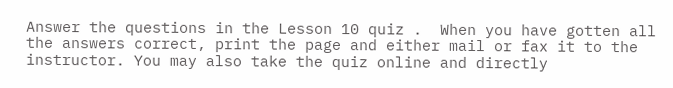Answer the questions in the Lesson 10 quiz .  When you have gotten all the answers correct, print the page and either mail or fax it to the instructor. You may also take the quiz online and directly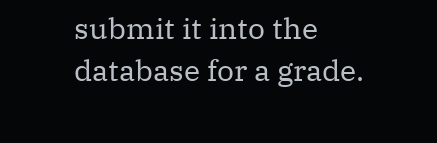submit it into the database for a grade.